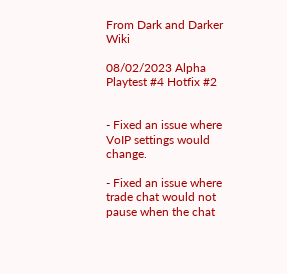From Dark and Darker Wiki

08/02/2023 Alpha Playtest #4 Hotfix #2


- Fixed an issue where VoIP settings would change.

- Fixed an issue where trade chat would not pause when the chat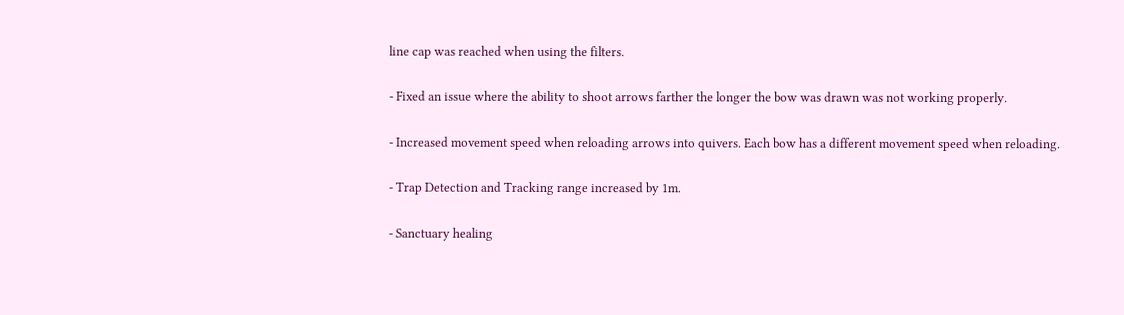line cap was reached when using the filters.

- Fixed an issue where the ability to shoot arrows farther the longer the bow was drawn was not working properly.

- Increased movement speed when reloading arrows into quivers. Each bow has a different movement speed when reloading.

- Trap Detection and Tracking range increased by 1m.

- Sanctuary healing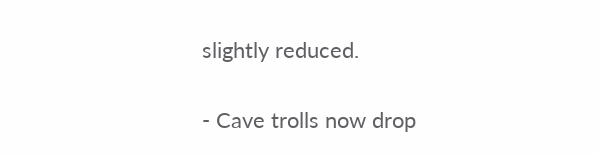slightly reduced.

- Cave trolls now drop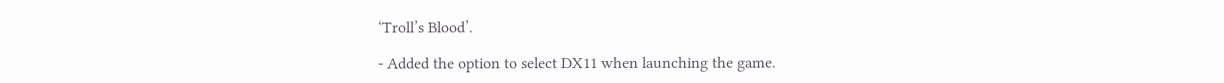‘Troll’s Blood’.

- Added the option to select DX11 when launching the game.